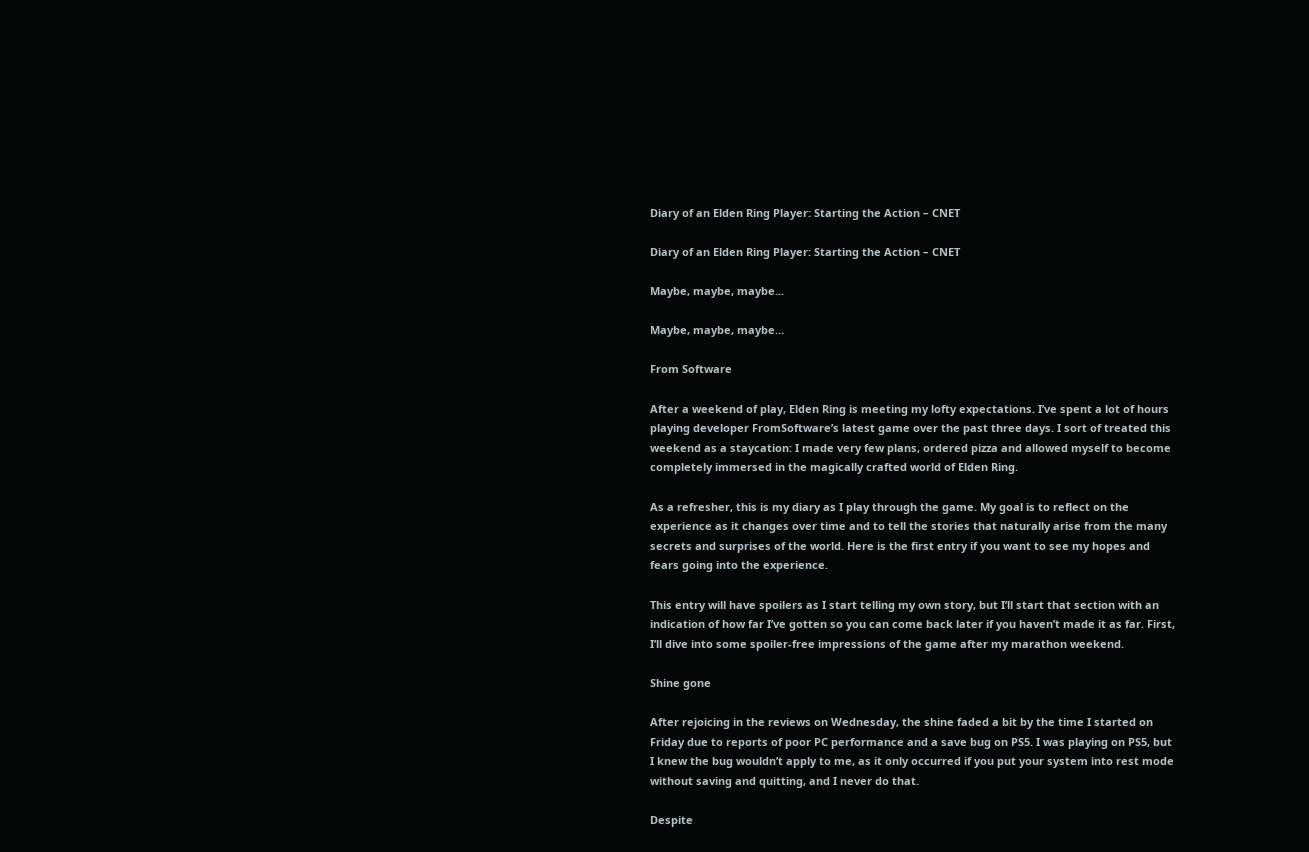Diary of an Elden Ring Player: Starting the Action – CNET

Diary of an Elden Ring Player: Starting the Action – CNET

Maybe, maybe, maybe...

Maybe, maybe, maybe…

From Software

After a weekend of play, Elden Ring is meeting my lofty expectations. I’ve spent a lot of hours playing developer FromSoftware’s latest game over the past three days. I sort of treated this weekend as a staycation: I made very few plans, ordered pizza and allowed myself to become completely immersed in the magically crafted world of Elden Ring.

As a refresher, this is my diary as I play through the game. My goal is to reflect on the experience as it changes over time and to tell the stories that naturally arise from the many secrets and surprises of the world. Here is the first entry if you want to see my hopes and fears going into the experience.

This entry will have spoilers as I start telling my own story, but I’ll start that section with an indication of how far I’ve gotten so you can come back later if you haven’t made it as far. First, I’ll dive into some spoiler-free impressions of the game after my marathon weekend.

Shine gone

After rejoicing in the reviews on Wednesday, the shine faded a bit by the time I started on Friday due to reports of poor PC performance and a save bug on PS5. I was playing on PS5, but I knew the bug wouldn’t apply to me, as it only occurred if you put your system into rest mode without saving and quitting, and I never do that.

Despite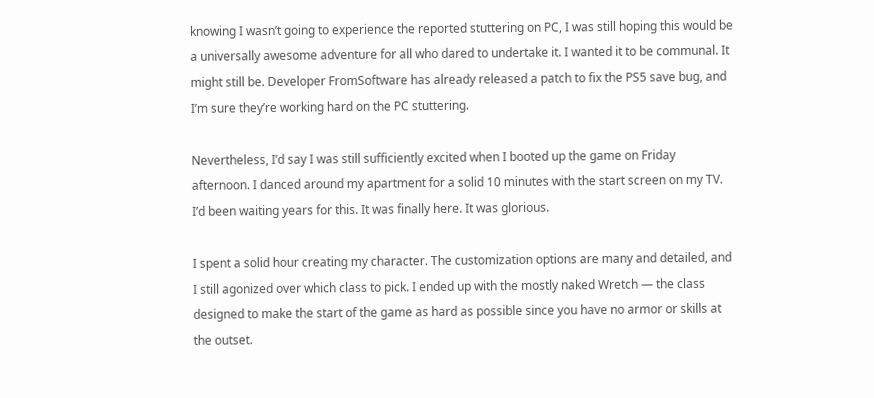knowing I wasn’t going to experience the reported stuttering on PC, I was still hoping this would be a universally awesome adventure for all who dared to undertake it. I wanted it to be communal. It might still be. Developer FromSoftware has already released a patch to fix the PS5 save bug, and I’m sure they’re working hard on the PC stuttering.

Nevertheless, I’d say I was still sufficiently excited when I booted up the game on Friday afternoon. I danced around my apartment for a solid 10 minutes with the start screen on my TV. I’d been waiting years for this. It was finally here. It was glorious.

I spent a solid hour creating my character. The customization options are many and detailed, and I still agonized over which class to pick. I ended up with the mostly naked Wretch — the class designed to make the start of the game as hard as possible since you have no armor or skills at the outset.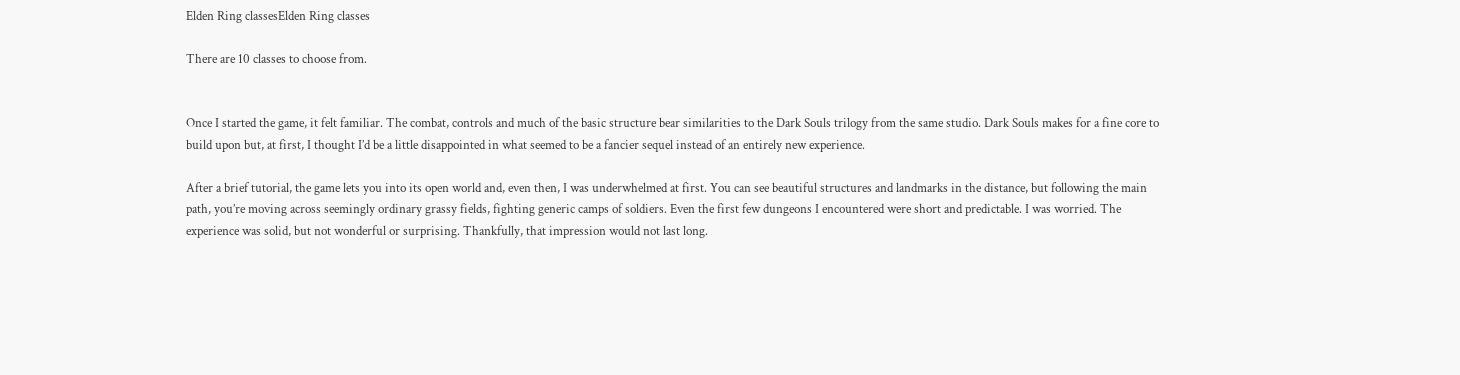Elden Ring classesElden Ring classes

There are 10 classes to choose from.


Once I started the game, it felt familiar. The combat, controls and much of the basic structure bear similarities to the Dark Souls trilogy from the same studio. Dark Souls makes for a fine core to build upon but, at first, I thought I’d be a little disappointed in what seemed to be a fancier sequel instead of an entirely new experience.

After a brief tutorial, the game lets you into its open world and, even then, I was underwhelmed at first. You can see beautiful structures and landmarks in the distance, but following the main path, you’re moving across seemingly ordinary grassy fields, fighting generic camps of soldiers. Even the first few dungeons I encountered were short and predictable. I was worried. The experience was solid, but not wonderful or surprising. Thankfully, that impression would not last long.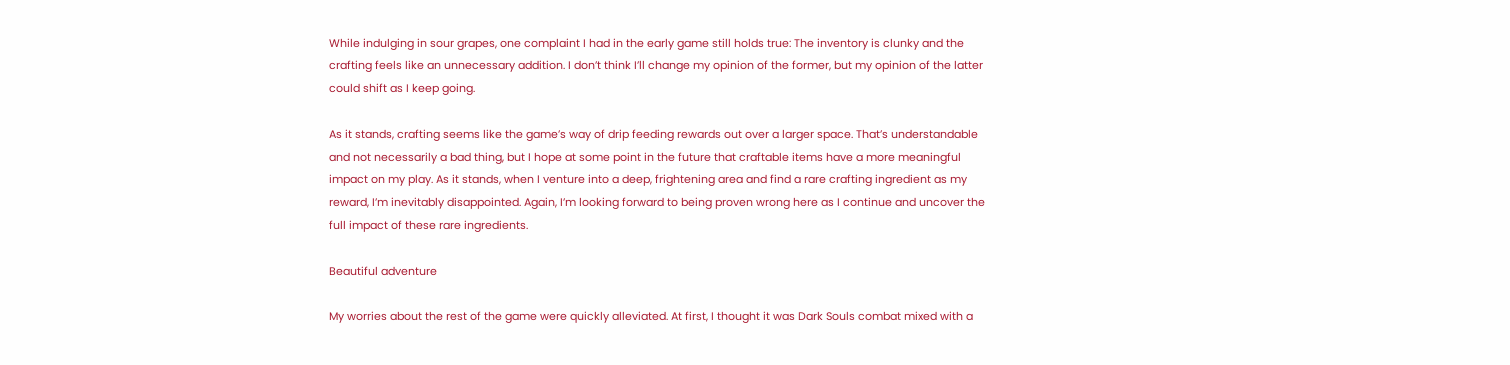While indulging in sour grapes, one complaint I had in the early game still holds true: The inventory is clunky and the crafting feels like an unnecessary addition. I don’t think I’ll change my opinion of the former, but my opinion of the latter could shift as I keep going.

As it stands, crafting seems like the game’s way of drip feeding rewards out over a larger space. That’s understandable and not necessarily a bad thing, but I hope at some point in the future that craftable items have a more meaningful impact on my play. As it stands, when I venture into a deep, frightening area and find a rare crafting ingredient as my reward, I’m inevitably disappointed. Again, I’m looking forward to being proven wrong here as I continue and uncover the full impact of these rare ingredients.

Beautiful adventure

My worries about the rest of the game were quickly alleviated. At first, I thought it was Dark Souls combat mixed with a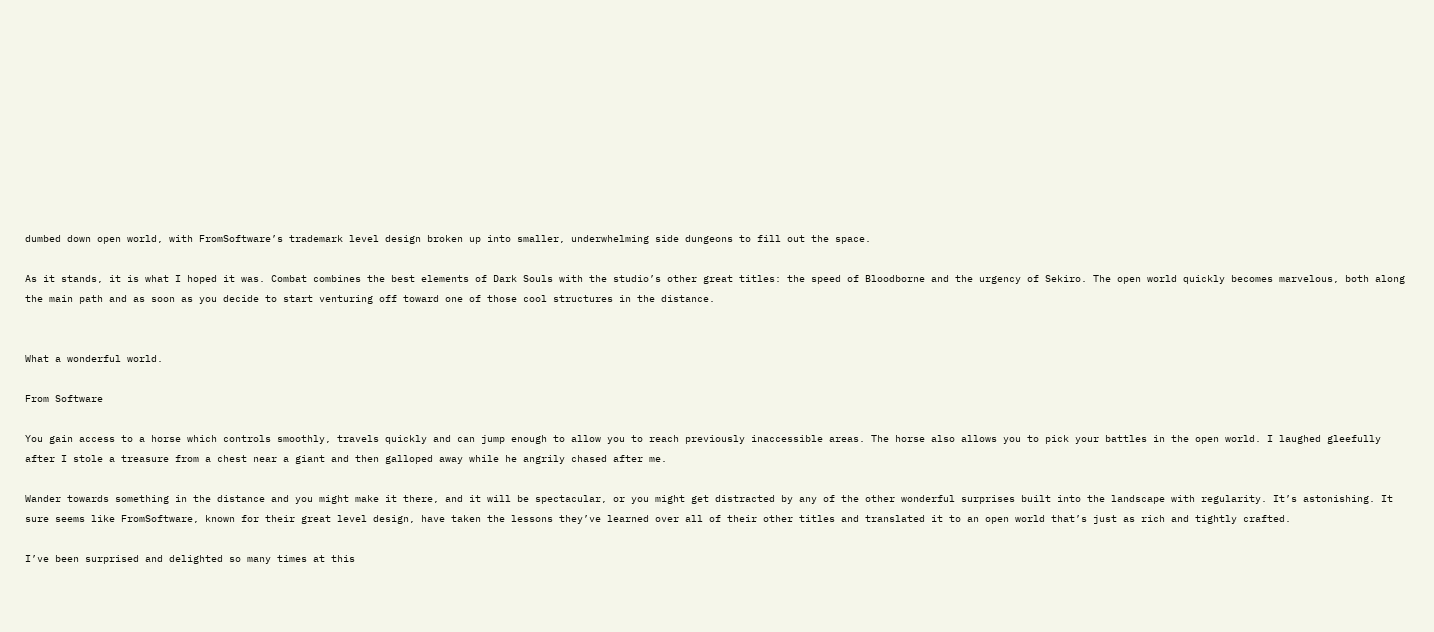dumbed down open world, with FromSoftware’s trademark level design broken up into smaller, underwhelming side dungeons to fill out the space.

As it stands, it is what I hoped it was. Combat combines the best elements of Dark Souls with the studio’s other great titles: the speed of Bloodborne and the urgency of Sekiro. The open world quickly becomes marvelous, both along the main path and as soon as you decide to start venturing off toward one of those cool structures in the distance.


What a wonderful world.

From Software

You gain access to a horse which controls smoothly, travels quickly and can jump enough to allow you to reach previously inaccessible areas. The horse also allows you to pick your battles in the open world. I laughed gleefully after I stole a treasure from a chest near a giant and then galloped away while he angrily chased after me.

Wander towards something in the distance and you might make it there, and it will be spectacular, or you might get distracted by any of the other wonderful surprises built into the landscape with regularity. It’s astonishing. It sure seems like FromSoftware, known for their great level design, have taken the lessons they’ve learned over all of their other titles and translated it to an open world that’s just as rich and tightly crafted.

I’ve been surprised and delighted so many times at this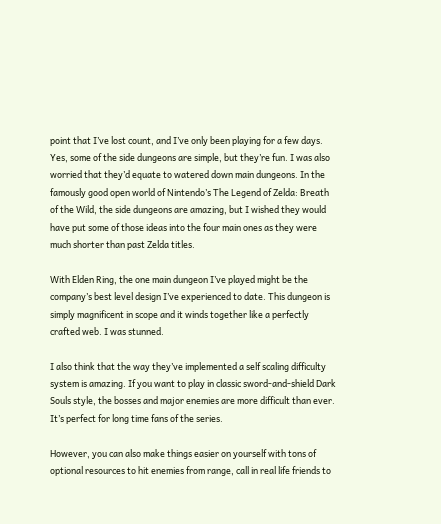point that I’ve lost count, and I’ve only been playing for a few days. Yes, some of the side dungeons are simple, but they’re fun. I was also worried that they’d equate to watered down main dungeons. In the famously good open world of Nintendo’s The Legend of Zelda: Breath of the Wild, the side dungeons are amazing, but I wished they would have put some of those ideas into the four main ones as they were much shorter than past Zelda titles.

With Elden Ring, the one main dungeon I’ve played might be the company’s best level design I’ve experienced to date. This dungeon is simply magnificent in scope and it winds together like a perfectly crafted web. I was stunned.

I also think that the way they’ve implemented a self scaling difficulty system is amazing. If you want to play in classic sword-and-shield Dark Souls style, the bosses and major enemies are more difficult than ever. It’s perfect for long time fans of the series.

However, you can also make things easier on yourself with tons of optional resources to hit enemies from range, call in real life friends to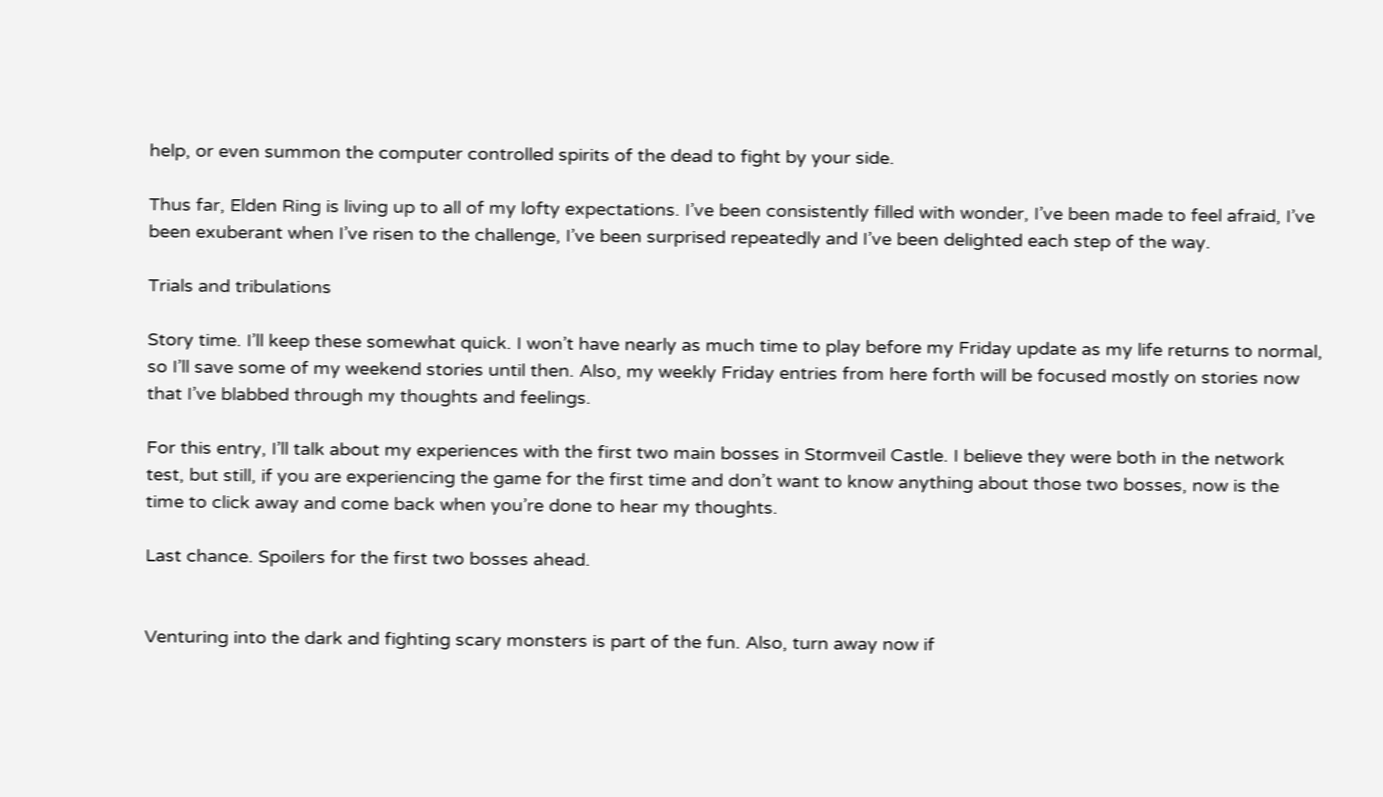help, or even summon the computer controlled spirits of the dead to fight by your side.

Thus far, Elden Ring is living up to all of my lofty expectations. I’ve been consistently filled with wonder, I’ve been made to feel afraid, I’ve been exuberant when I’ve risen to the challenge, I’ve been surprised repeatedly and I’ve been delighted each step of the way.

Trials and tribulations

Story time. I’ll keep these somewhat quick. I won’t have nearly as much time to play before my Friday update as my life returns to normal, so I’ll save some of my weekend stories until then. Also, my weekly Friday entries from here forth will be focused mostly on stories now that I’ve blabbed through my thoughts and feelings.

For this entry, I’ll talk about my experiences with the first two main bosses in Stormveil Castle. I believe they were both in the network test, but still, if you are experiencing the game for the first time and don’t want to know anything about those two bosses, now is the time to click away and come back when you’re done to hear my thoughts.

Last chance. Spoilers for the first two bosses ahead.


Venturing into the dark and fighting scary monsters is part of the fun. Also, turn away now if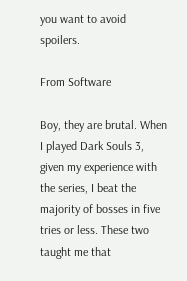you want to avoid spoilers.

From Software

Boy, they are brutal. When I played Dark Souls 3, given my experience with the series, I beat the majority of bosses in five tries or less. These two taught me that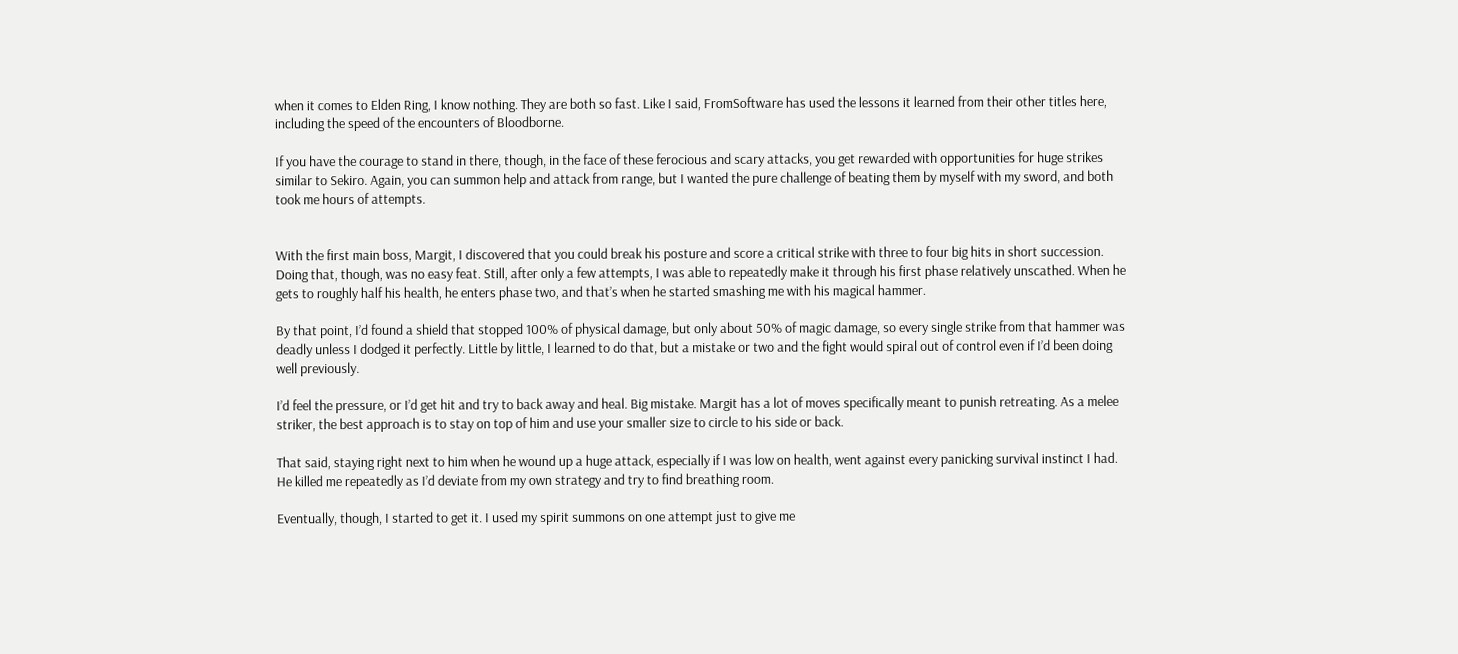when it comes to Elden Ring, I know nothing. They are both so fast. Like I said, FromSoftware has used the lessons it learned from their other titles here, including the speed of the encounters of Bloodborne.

If you have the courage to stand in there, though, in the face of these ferocious and scary attacks, you get rewarded with opportunities for huge strikes similar to Sekiro. Again, you can summon help and attack from range, but I wanted the pure challenge of beating them by myself with my sword, and both took me hours of attempts.


With the first main boss, Margit, I discovered that you could break his posture and score a critical strike with three to four big hits in short succession. Doing that, though, was no easy feat. Still, after only a few attempts, I was able to repeatedly make it through his first phase relatively unscathed. When he gets to roughly half his health, he enters phase two, and that’s when he started smashing me with his magical hammer.

By that point, I’d found a shield that stopped 100% of physical damage, but only about 50% of magic damage, so every single strike from that hammer was deadly unless I dodged it perfectly. Little by little, I learned to do that, but a mistake or two and the fight would spiral out of control even if I’d been doing well previously.

I’d feel the pressure, or I’d get hit and try to back away and heal. Big mistake. Margit has a lot of moves specifically meant to punish retreating. As a melee striker, the best approach is to stay on top of him and use your smaller size to circle to his side or back.

That said, staying right next to him when he wound up a huge attack, especially if I was low on health, went against every panicking survival instinct I had. He killed me repeatedly as I’d deviate from my own strategy and try to find breathing room.

Eventually, though, I started to get it. I used my spirit summons on one attempt just to give me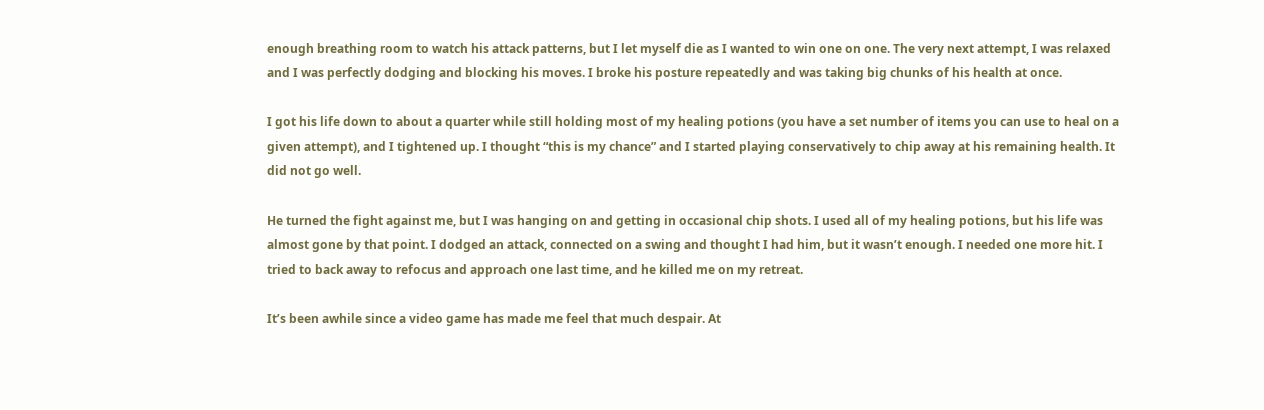enough breathing room to watch his attack patterns, but I let myself die as I wanted to win one on one. The very next attempt, I was relaxed and I was perfectly dodging and blocking his moves. I broke his posture repeatedly and was taking big chunks of his health at once.

I got his life down to about a quarter while still holding most of my healing potions (you have a set number of items you can use to heal on a given attempt), and I tightened up. I thought “this is my chance” and I started playing conservatively to chip away at his remaining health. It did not go well.

He turned the fight against me, but I was hanging on and getting in occasional chip shots. I used all of my healing potions, but his life was almost gone by that point. I dodged an attack, connected on a swing and thought I had him, but it wasn’t enough. I needed one more hit. I tried to back away to refocus and approach one last time, and he killed me on my retreat.

It’s been awhile since a video game has made me feel that much despair. At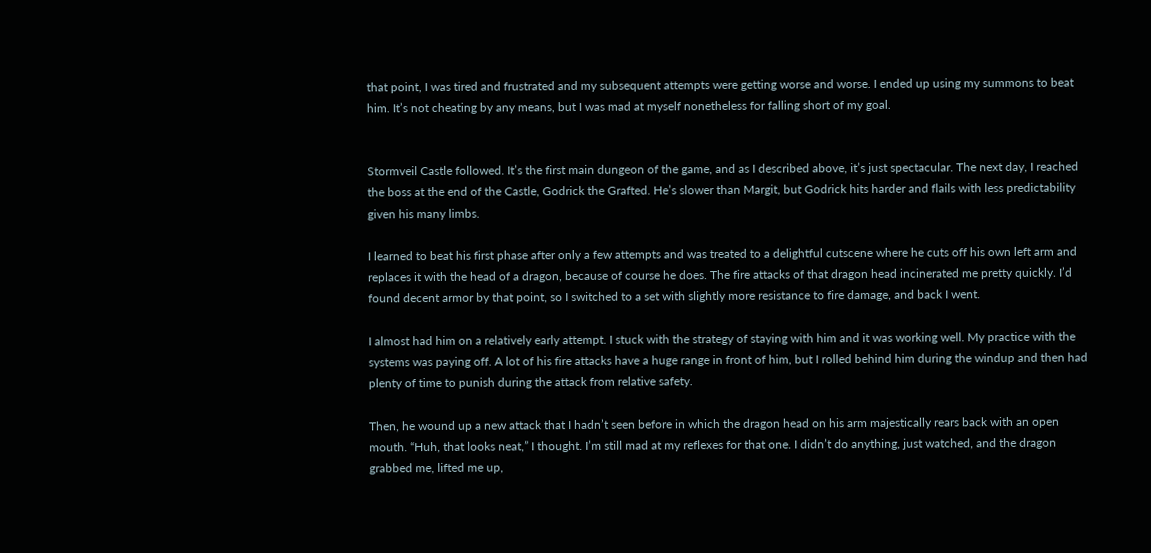that point, I was tired and frustrated and my subsequent attempts were getting worse and worse. I ended up using my summons to beat him. It’s not cheating by any means, but I was mad at myself nonetheless for falling short of my goal.


Stormveil Castle followed. It’s the first main dungeon of the game, and as I described above, it’s just spectacular. The next day, I reached the boss at the end of the Castle, Godrick the Grafted. He’s slower than Margit, but Godrick hits harder and flails with less predictability given his many limbs.

I learned to beat his first phase after only a few attempts and was treated to a delightful cutscene where he cuts off his own left arm and replaces it with the head of a dragon, because of course he does. The fire attacks of that dragon head incinerated me pretty quickly. I’d found decent armor by that point, so I switched to a set with slightly more resistance to fire damage, and back I went.

I almost had him on a relatively early attempt. I stuck with the strategy of staying with him and it was working well. My practice with the systems was paying off. A lot of his fire attacks have a huge range in front of him, but I rolled behind him during the windup and then had plenty of time to punish during the attack from relative safety.

Then, he wound up a new attack that I hadn’t seen before in which the dragon head on his arm majestically rears back with an open mouth. “Huh, that looks neat,” I thought. I’m still mad at my reflexes for that one. I didn’t do anything, just watched, and the dragon grabbed me, lifted me up,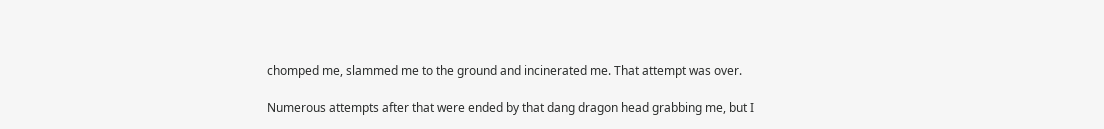chomped me, slammed me to the ground and incinerated me. That attempt was over.

Numerous attempts after that were ended by that dang dragon head grabbing me, but I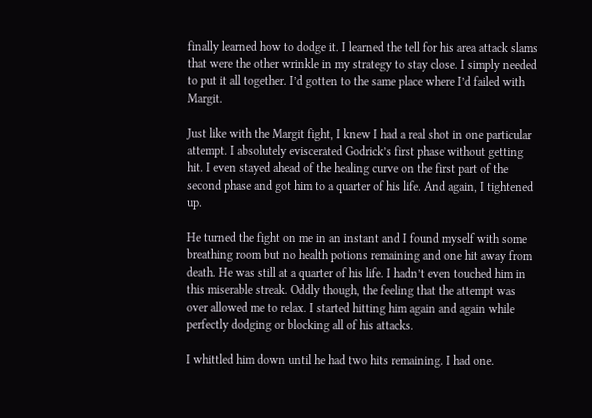finally learned how to dodge it. I learned the tell for his area attack slams that were the other wrinkle in my strategy to stay close. I simply needed to put it all together. I’d gotten to the same place where I’d failed with Margit.

Just like with the Margit fight, I knew I had a real shot in one particular attempt. I absolutely eviscerated Godrick’s first phase without getting hit. I even stayed ahead of the healing curve on the first part of the second phase and got him to a quarter of his life. And again, I tightened up.

He turned the fight on me in an instant and I found myself with some breathing room but no health potions remaining and one hit away from death. He was still at a quarter of his life. I hadn’t even touched him in this miserable streak. Oddly though, the feeling that the attempt was over allowed me to relax. I started hitting him again and again while perfectly dodging or blocking all of his attacks.

I whittled him down until he had two hits remaining. I had one.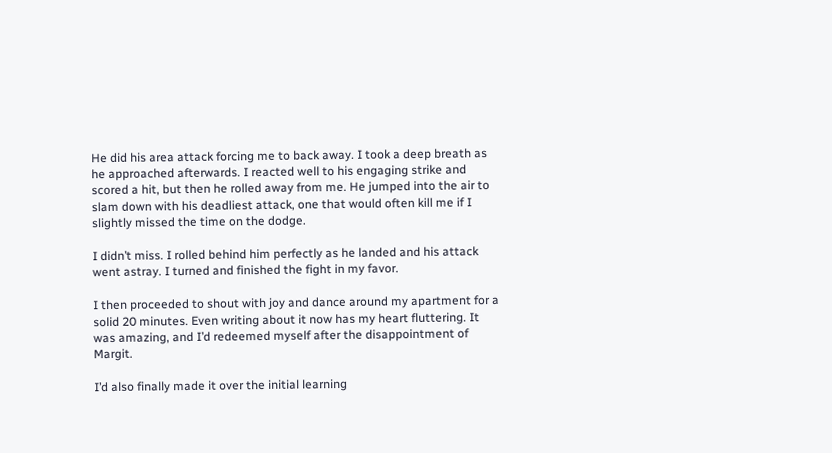He did his area attack forcing me to back away. I took a deep breath as he approached afterwards. I reacted well to his engaging strike and scored a hit, but then he rolled away from me. He jumped into the air to slam down with his deadliest attack, one that would often kill me if I slightly missed the time on the dodge.

I didn’t miss. I rolled behind him perfectly as he landed and his attack went astray. I turned and finished the fight in my favor.

I then proceeded to shout with joy and dance around my apartment for a solid 20 minutes. Even writing about it now has my heart fluttering. It was amazing, and I’d redeemed myself after the disappointment of Margit.

I’d also finally made it over the initial learning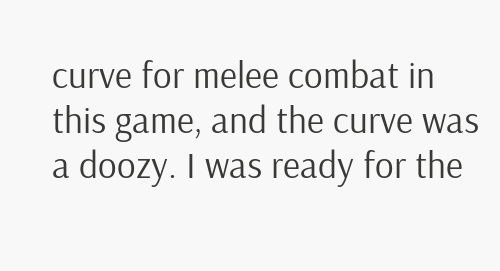curve for melee combat in this game, and the curve was a doozy. I was ready for the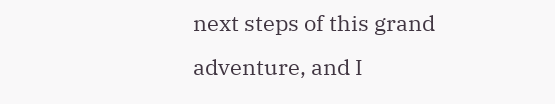next steps of this grand adventure, and I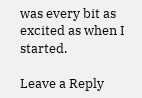was every bit as excited as when I started.

Leave a Reply